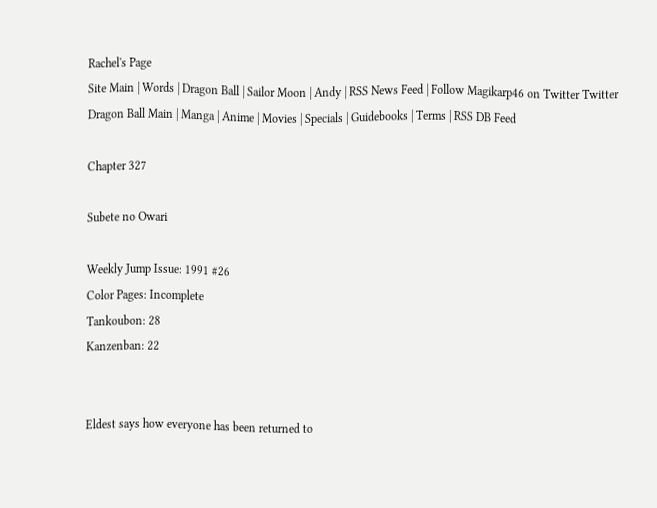Rachel's Page
Site Main | Words | Dragon Ball | Sailor Moon | Andy | RSS News Feed | Follow Magikarp46 on Twitter Twitter
Dragon Ball Main | Manga | Anime | Movies | Specials | Guidebooks | Terms | RSS DB Feed

Chapter 327

Subete no Owari

Weekly Jump Issue: 1991 #26
Color Pages: Incomplete
Tankoubon: 28
Kanzenban: 22


Eldest says how everyone has been returned to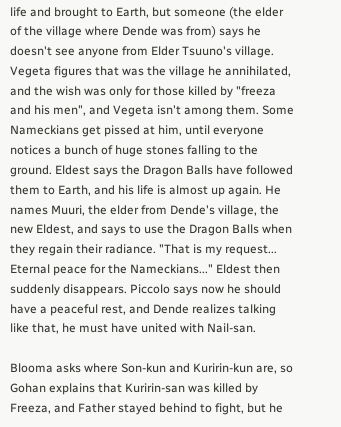life and brought to Earth, but someone (the elder of the village where Dende was from) says he doesn't see anyone from Elder Tsuuno's village. Vegeta figures that was the village he annihilated, and the wish was only for those killed by "freeza and his men", and Vegeta isn't among them. Some Nameckians get pissed at him, until everyone notices a bunch of huge stones falling to the ground. Eldest says the Dragon Balls have followed them to Earth, and his life is almost up again. He names Muuri, the elder from Dende's village, the new Eldest, and says to use the Dragon Balls when they regain their radiance. "That is my request... Eternal peace for the Nameckians..." Eldest then suddenly disappears. Piccolo says now he should have a peaceful rest, and Dende realizes talking like that, he must have united with Nail-san.

Blooma asks where Son-kun and Kuririn-kun are, so Gohan explains that Kuririn-san was killed by Freeza, and Father stayed behind to fight, but he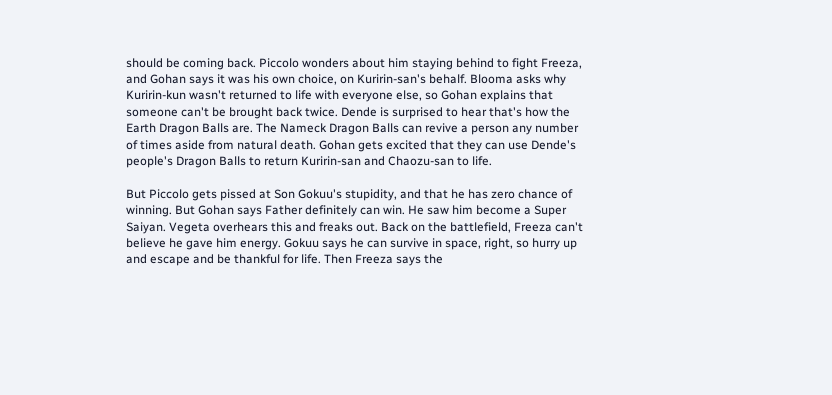should be coming back. Piccolo wonders about him staying behind to fight Freeza, and Gohan says it was his own choice, on Kuririn-san's behalf. Blooma asks why Kuririn-kun wasn't returned to life with everyone else, so Gohan explains that someone can't be brought back twice. Dende is surprised to hear that's how the Earth Dragon Balls are. The Nameck Dragon Balls can revive a person any number of times aside from natural death. Gohan gets excited that they can use Dende's people's Dragon Balls to return Kuririn-san and Chaozu-san to life.

But Piccolo gets pissed at Son Gokuu's stupidity, and that he has zero chance of winning. But Gohan says Father definitely can win. He saw him become a Super Saiyan. Vegeta overhears this and freaks out. Back on the battlefield, Freeza can't believe he gave him energy. Gokuu says he can survive in space, right, so hurry up and escape and be thankful for life. Then Freeza says the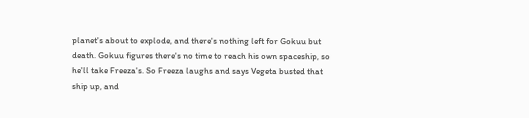planet's about to explode, and there's nothing left for Gokuu but death. Gokuu figures there's no time to reach his own spaceship, so he'll take Freeza's. So Freeza laughs and says Vegeta busted that ship up, and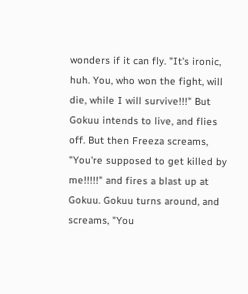wonders if it can fly. "It's ironic, huh. You, who won the fight, will die, while I will survive!!!" But Gokuu intends to live, and flies off. But then Freeza screams, "You're supposed to get killed by me!!!!!" and fires a blast up at Gokuu. Gokuu turns around, and screams, "You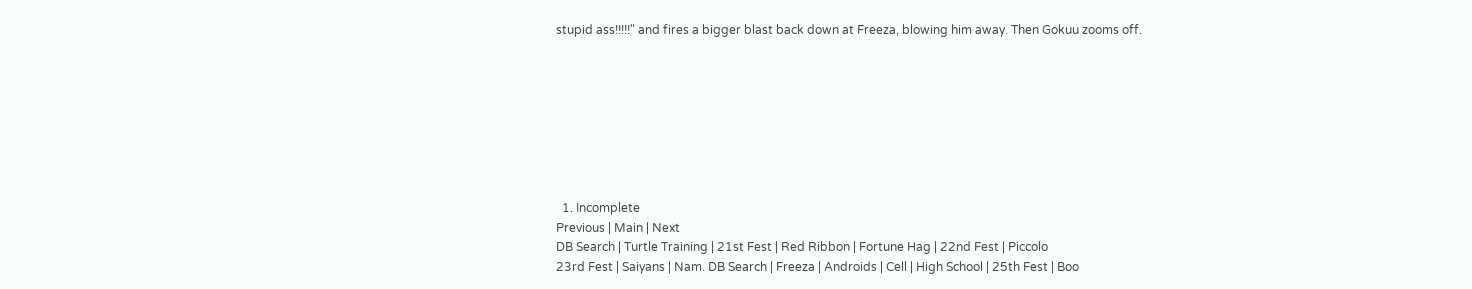stupid ass!!!!!" and fires a bigger blast back down at Freeza, blowing him away. Then Gokuu zooms off.








  1. Incomplete
Previous | Main | Next
DB Search | Turtle Training | 21st Fest | Red Ribbon | Fortune Hag | 22nd Fest | Piccolo
23rd Fest | Saiyans | Nam. DB Search | Freeza | Androids | Cell | High School | 25th Fest | Boo